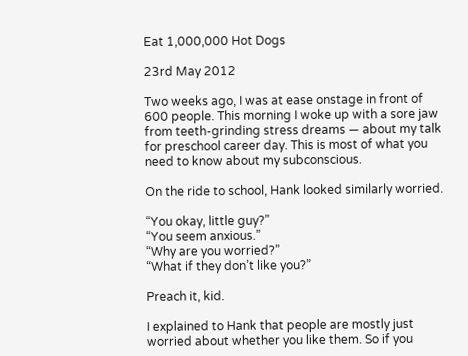Eat 1,000,000 Hot Dogs

23rd May 2012

Two weeks ago, I was at ease onstage in front of 600 people. This morning I woke up with a sore jaw from teeth-grinding stress dreams — about my talk for preschool career day. This is most of what you need to know about my subconscious.

On the ride to school, Hank looked similarly worried.

“You okay, little guy?”
“You seem anxious.”
“Why are you worried?”
“What if they don’t like you?”

Preach it, kid.

I explained to Hank that people are mostly just worried about whether you like them. So if you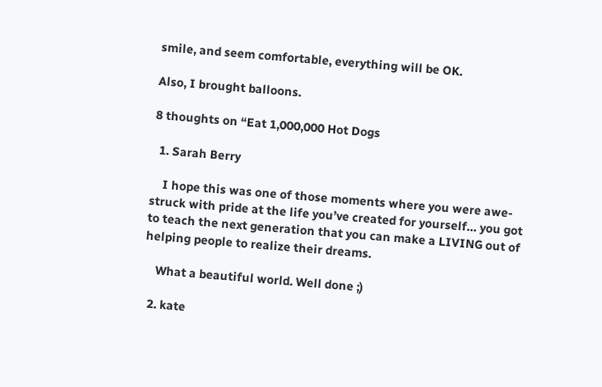smile, and seem comfortable, everything will be OK.

Also, I brought balloons.

8 thoughts on “Eat 1,000,000 Hot Dogs

  1. Sarah Berry

    I hope this was one of those moments where you were awe-struck with pride at the life you’ve created for yourself… you got to teach the next generation that you can make a LIVING out of helping people to realize their dreams.

    What a beautiful world. Well done ;)

  2. kate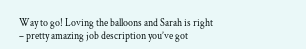Way to go! Loving the balloons and Sarah is right – pretty amazing job description you’ve got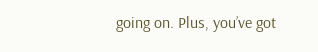going on. Plus, you’ve got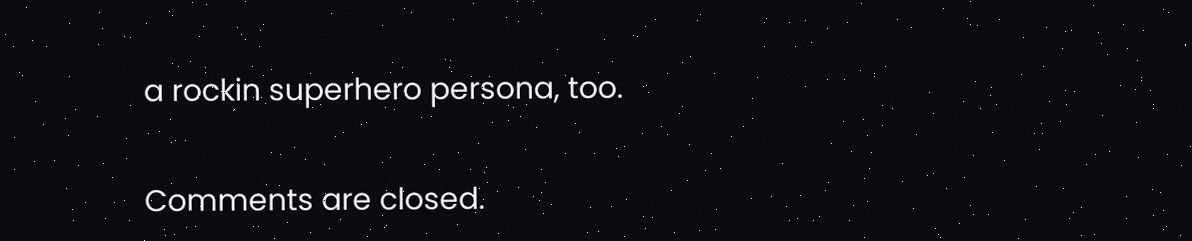a rockin superhero persona, too.

Comments are closed.